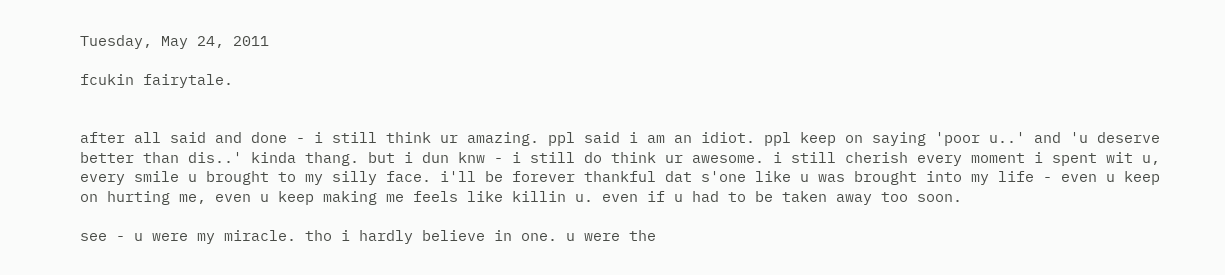Tuesday, May 24, 2011

fcukin fairytale.


after all said and done - i still think ur amazing. ppl said i am an idiot. ppl keep on saying 'poor u..' and 'u deserve better than dis..' kinda thang. but i dun knw - i still do think ur awesome. i still cherish every moment i spent wit u, every smile u brought to my silly face. i'll be forever thankful dat s'one like u was brought into my life - even u keep on hurting me, even u keep making me feels like killin u. even if u had to be taken away too soon.

see - u were my miracle. tho i hardly believe in one. u were the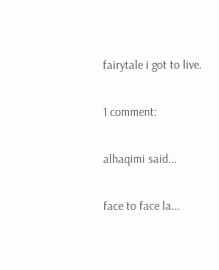fairytale i got to live.

1 comment:

alhaqimi said...

face to face la...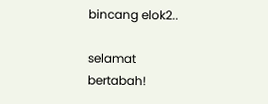bincang elok2..

selamat bertabah!